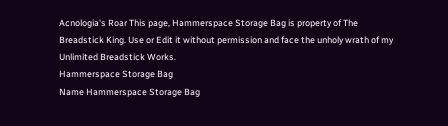Acnologia's Roar This page, Hammerspace Storage Bag is property of The Breadstick King. Use or Edit it without permission and face the unholy wrath of my Unlimited Breadstick Works.
Hammerspace Storage Bag
Name Hammerspace Storage Bag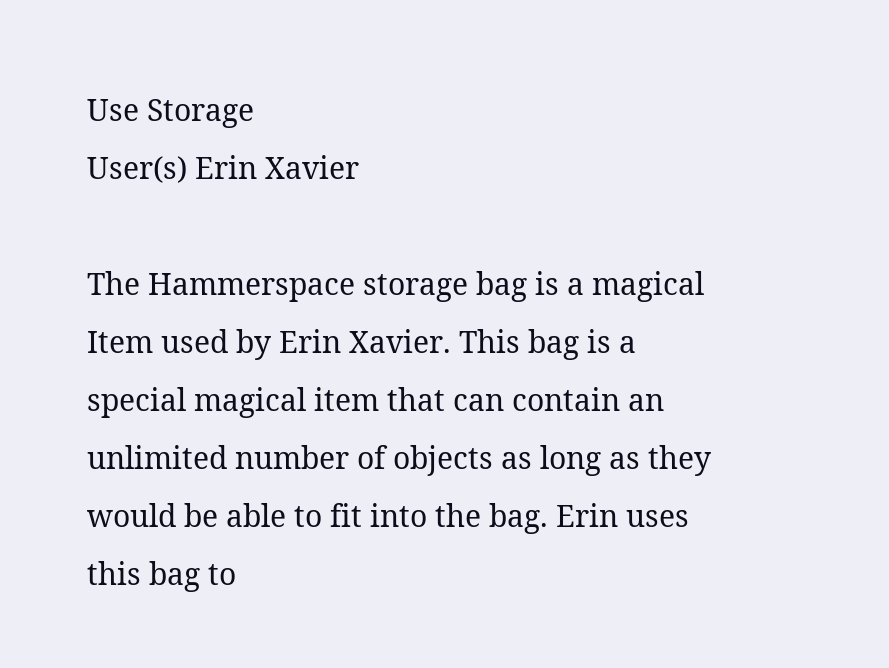Use Storage
User(s) Erin Xavier

The Hammerspace storage bag is a magical Item used by Erin Xavier. This bag is a special magical item that can contain an unlimited number of objects as long as they would be able to fit into the bag. Erin uses this bag to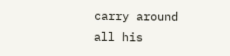carry around all his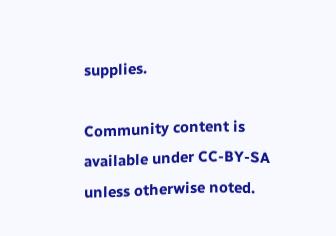supplies.

Community content is available under CC-BY-SA unless otherwise noted.